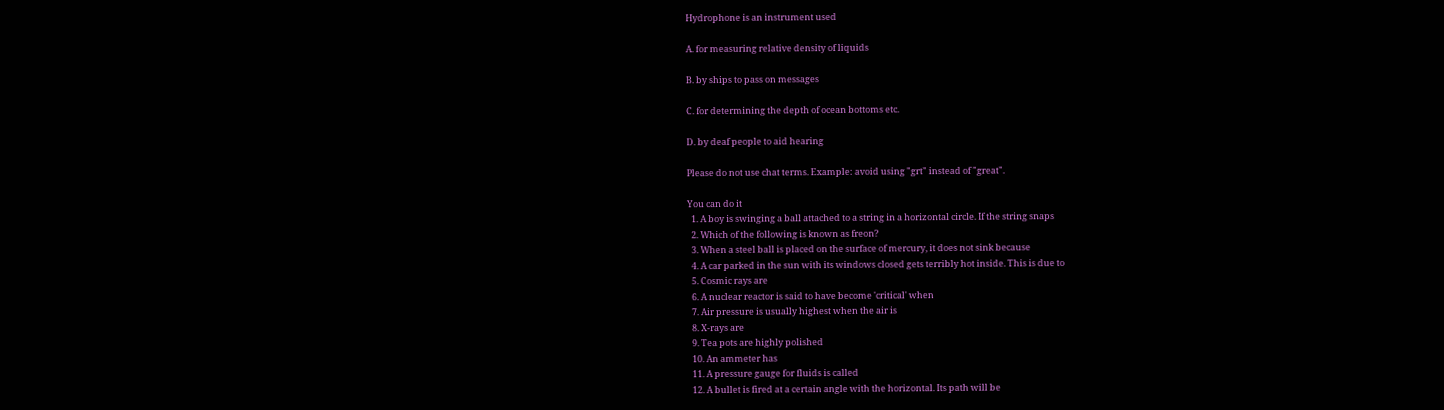Hydrophone is an instrument used

A. for measuring relative density of liquids

B. by ships to pass on messages

C. for determining the depth of ocean bottoms etc.

D. by deaf people to aid hearing

Please do not use chat terms. Example: avoid using "grt" instead of "great".

You can do it
  1. A boy is swinging a ball attached to a string in a horizontal circle. If the string snaps
  2. Which of the following is known as freon?
  3. When a steel ball is placed on the surface of mercury, it does not sink because
  4. A car parked in the sun with its windows closed gets terribly hot inside. This is due to
  5. Cosmic rays are
  6. A nuclear reactor is said to have become 'critical' when
  7. Air pressure is usually highest when the air is
  8. X-rays are
  9. Tea pots are highly polished
  10. An ammeter has
  11. A pressure gauge for fluids is called
  12. A bullet is fired at a certain angle with the horizontal. Its path will be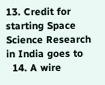13. Credit for starting Space Science Research in India goes to
  14. A wire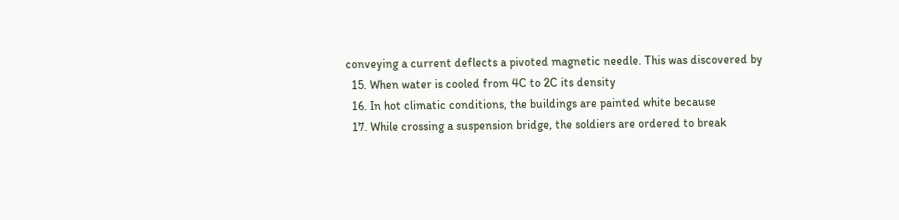conveying a current deflects a pivoted magnetic needle. This was discovered by
  15. When water is cooled from 4C to 2C its density
  16. In hot climatic conditions, the buildings are painted white because
  17. While crossing a suspension bridge, the soldiers are ordered to break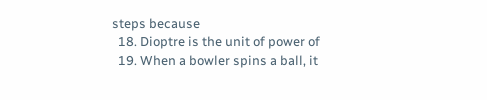steps because
  18. Dioptre is the unit of power of
  19. When a bowler spins a ball, it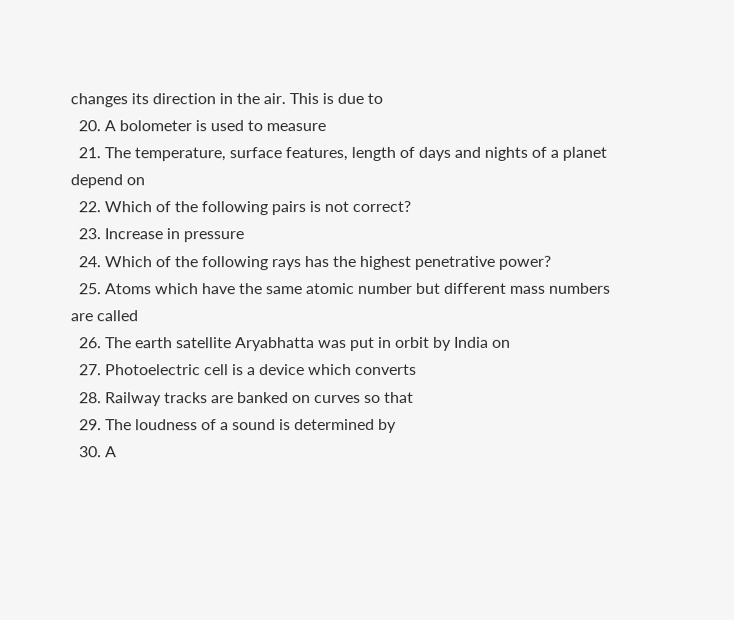changes its direction in the air. This is due to
  20. A bolometer is used to measure
  21. The temperature, surface features, length of days and nights of a planet depend on
  22. Which of the following pairs is not correct?
  23. Increase in pressure
  24. Which of the following rays has the highest penetrative power?
  25. Atoms which have the same atomic number but different mass numbers are called
  26. The earth satellite Aryabhatta was put in orbit by India on
  27. Photoelectric cell is a device which converts
  28. Railway tracks are banked on curves so that
  29. The loudness of a sound is determined by
  30. A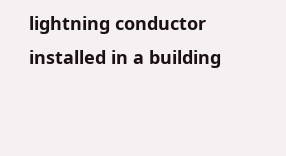lightning conductor installed in a building